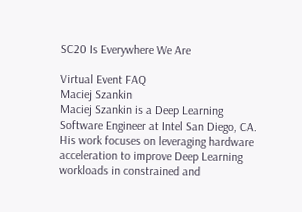SC20 Is Everywhere We Are

Virtual Event FAQ
Maciej Szankin
Maciej Szankin is a Deep Learning Software Engineer at Intel San Diego, CA. His work focuses on leveraging hardware acceleration to improve Deep Learning workloads in constrained and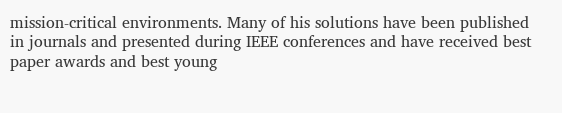mission-critical environments. Many of his solutions have been published in journals and presented during IEEE conferences and have received best paper awards and best young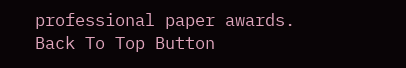professional paper awards.
Back To Top Button